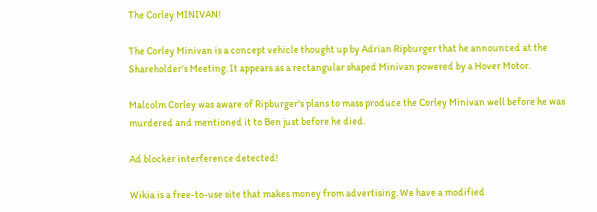The Corley MINIVAN!

The Corley Minivan is a concept vehicle thought up by Adrian Ripburger that he announced at the Shareholder's Meeting. It appears as a rectangular shaped Minivan powered by a Hover Motor.

Malcolm Corley was aware of Ripburger's plans to mass produce the Corley Minivan well before he was murdered and mentioned it to Ben just before he died.

Ad blocker interference detected!

Wikia is a free-to-use site that makes money from advertising. We have a modified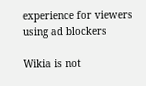experience for viewers using ad blockers

Wikia is not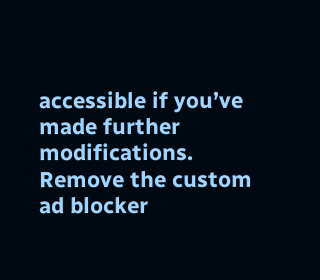accessible if you’ve made further modifications. Remove the custom ad blocker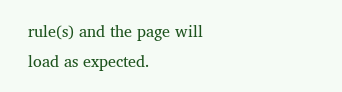rule(s) and the page will load as expected.